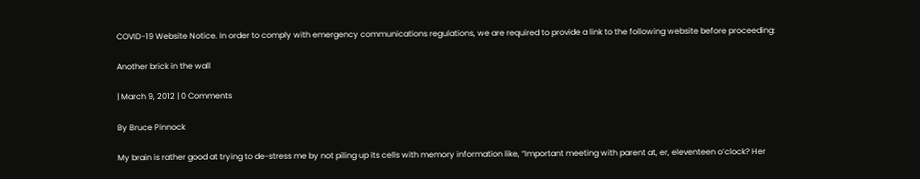COVID-19 Website Notice. In order to comply with emergency communications regulations, we are required to provide a link to the following website before proceeding:

Another brick in the wall

| March 9, 2012 | 0 Comments

By Bruce Pinnock

My brain is rather good at trying to de-stress me by not piling up its cells with memory information like, “Important meeting with parent at, er, eleventeen o’clock? Her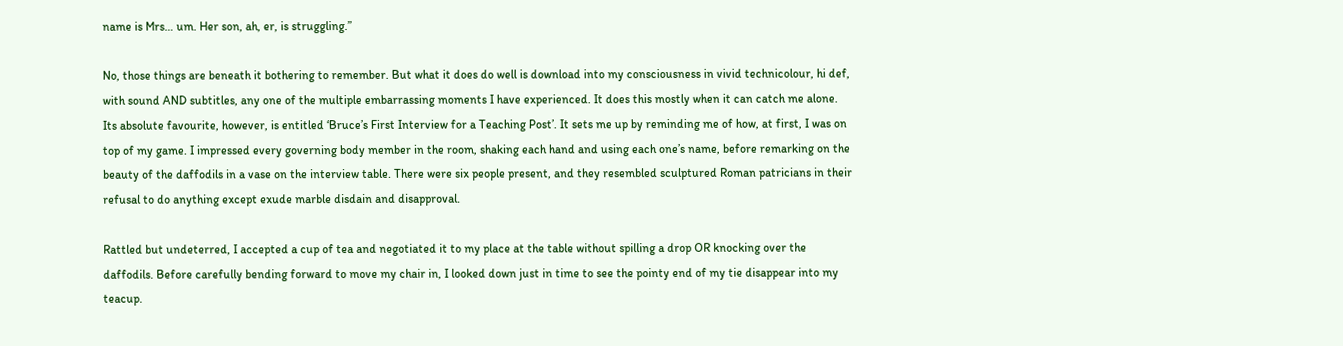name is Mrs… um. Her son, ah, er, is struggling.”

No, those things are beneath it bothering to remember. But what it does do well is download into my consciousness in vivid technicolour, hi def, with sound AND subtitles, any one of the multiple embarrassing moments I have experienced. It does this mostly when it can catch me alone. Its absolute favourite, however, is entitled ‘Bruce’s First Interview for a Teaching Post’. It sets me up by reminding me of how, at first, I was on top of my game. I impressed every governing body member in the room, shaking each hand and using each one’s name, before remarking on the beauty of the daffodils in a vase on the interview table. There were six people present, and they resembled sculptured Roman patricians in their refusal to do anything except exude marble disdain and disapproval.

Rattled but undeterred, I accepted a cup of tea and negotiated it to my place at the table without spilling a drop OR knocking over the daffodils. Before carefully bending forward to move my chair in, I looked down just in time to see the pointy end of my tie disappear into my teacup.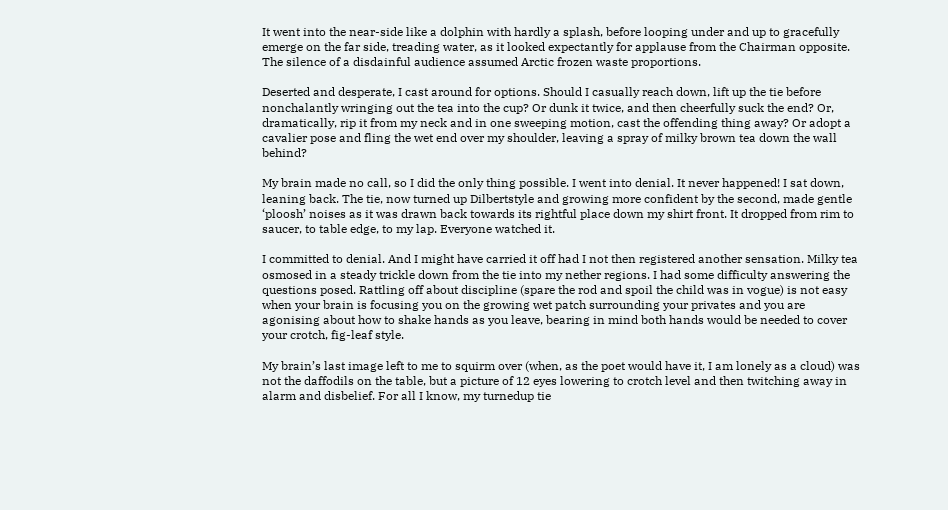It went into the near-side like a dolphin with hardly a splash, before looping under and up to gracefully emerge on the far side, treading water, as it looked expectantly for applause from the Chairman opposite. The silence of a disdainful audience assumed Arctic frozen waste proportions.

Deserted and desperate, I cast around for options. Should I casually reach down, lift up the tie before nonchalantly wringing out the tea into the cup? Or dunk it twice, and then cheerfully suck the end? Or, dramatically, rip it from my neck and in one sweeping motion, cast the offending thing away? Or adopt a cavalier pose and fling the wet end over my shoulder, leaving a spray of milky brown tea down the wall behind?

My brain made no call, so I did the only thing possible. I went into denial. It never happened! I sat down, leaning back. The tie, now turned up Dilbertstyle and growing more confident by the second, made gentle ‘ploosh’ noises as it was drawn back towards its rightful place down my shirt front. It dropped from rim to saucer, to table edge, to my lap. Everyone watched it.

I committed to denial. And I might have carried it off had I not then registered another sensation. Milky tea osmosed in a steady trickle down from the tie into my nether regions. I had some difficulty answering the questions posed. Rattling off about discipline (spare the rod and spoil the child was in vogue) is not easy when your brain is focusing you on the growing wet patch surrounding your privates and you are agonising about how to shake hands as you leave, bearing in mind both hands would be needed to cover your crotch, fig-leaf style.

My brain’s last image left to me to squirm over (when, as the poet would have it, I am lonely as a cloud) was not the daffodils on the table, but a picture of 12 eyes lowering to crotch level and then twitching away in alarm and disbelief. For all I know, my turnedup tie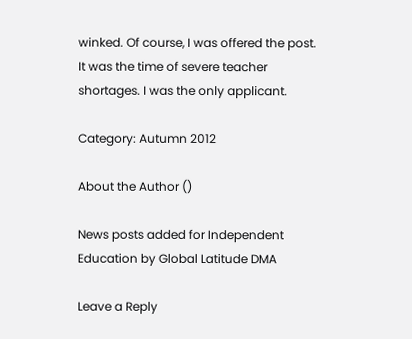winked. Of course, I was offered the post. It was the time of severe teacher shortages. I was the only applicant.

Category: Autumn 2012

About the Author ()

News posts added for Independent Education by Global Latitude DMA

Leave a Reply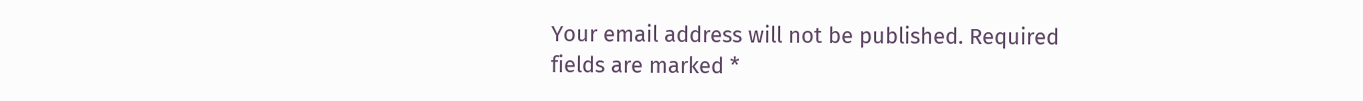Your email address will not be published. Required fields are marked *